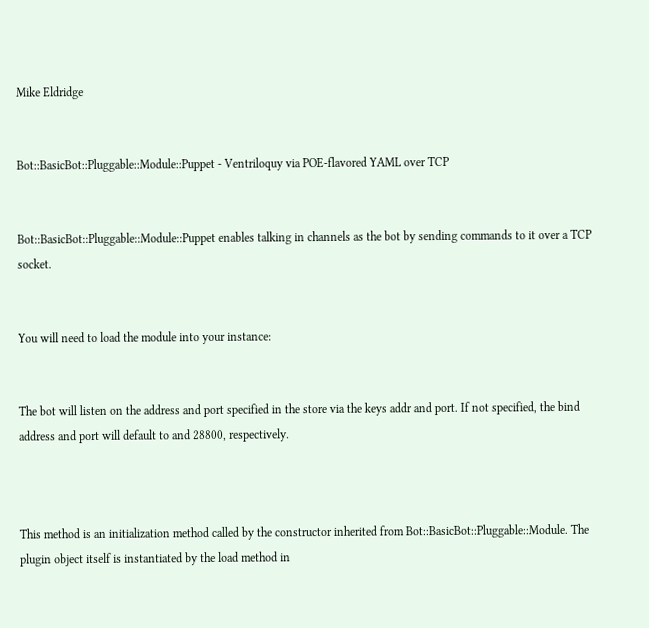Mike Eldridge


Bot::BasicBot::Pluggable::Module::Puppet - Ventriloquy via POE-flavored YAML over TCP


Bot::BasicBot::Pluggable::Module::Puppet enables talking in channels as the bot by sending commands to it over a TCP socket.


You will need to load the module into your instance:


The bot will listen on the address and port specified in the store via the keys addr and port. If not specified, the bind address and port will default to and 28800, respectively.



This method is an initialization method called by the constructor inherited from Bot::BasicBot::Pluggable::Module. The plugin object itself is instantiated by the load method in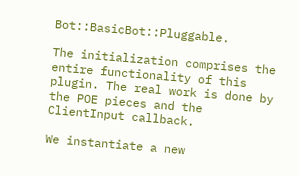Bot::BasicBot::Pluggable.

The initialization comprises the entire functionality of this plugin. The real work is done by the POE pieces and the ClientInput callback.

We instantiate a new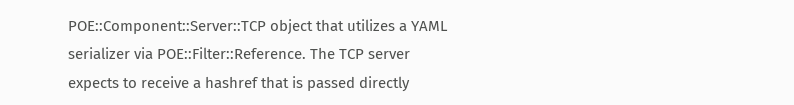POE::Component::Server::TCP object that utilizes a YAML serializer via POE::Filter::Reference. The TCP server expects to receive a hashref that is passed directly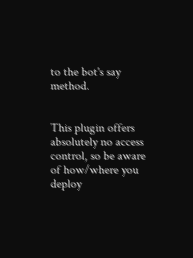to the bot's say method.


This plugin offers absolutely no access control, so be aware of how/where you deploy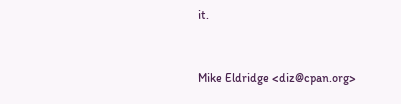it.


Mike Eldridge <diz@cpan.org>